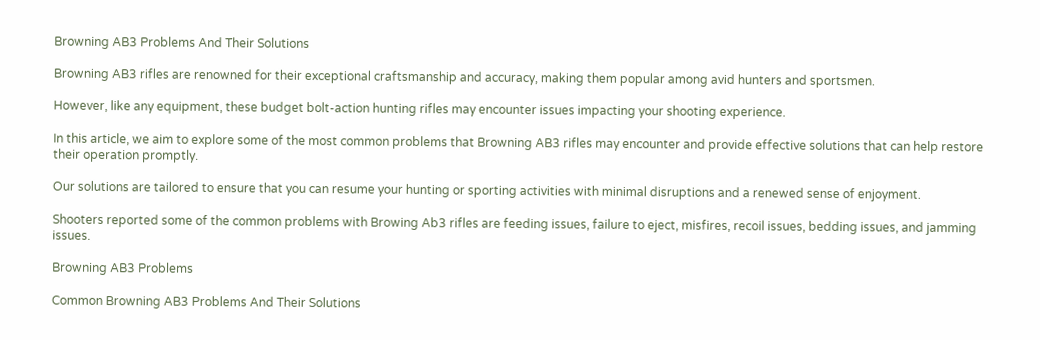Browning AB3 Problems And Their Solutions

Browning AB3 rifles are renowned for their exceptional craftsmanship and accuracy, making them popular among avid hunters and sportsmen.

However, like any equipment, these budget bolt-action hunting rifles may encounter issues impacting your shooting experience.

In this article, we aim to explore some of the most common problems that Browning AB3 rifles may encounter and provide effective solutions that can help restore their operation promptly.

Our solutions are tailored to ensure that you can resume your hunting or sporting activities with minimal disruptions and a renewed sense of enjoyment.

Shooters reported some of the common problems with Browing Ab3 rifles are feeding issues, failure to eject, misfires, recoil issues, bedding issues, and jamming issues.

Browning AB3 Problems

Common Browning AB3 Problems And Their Solutions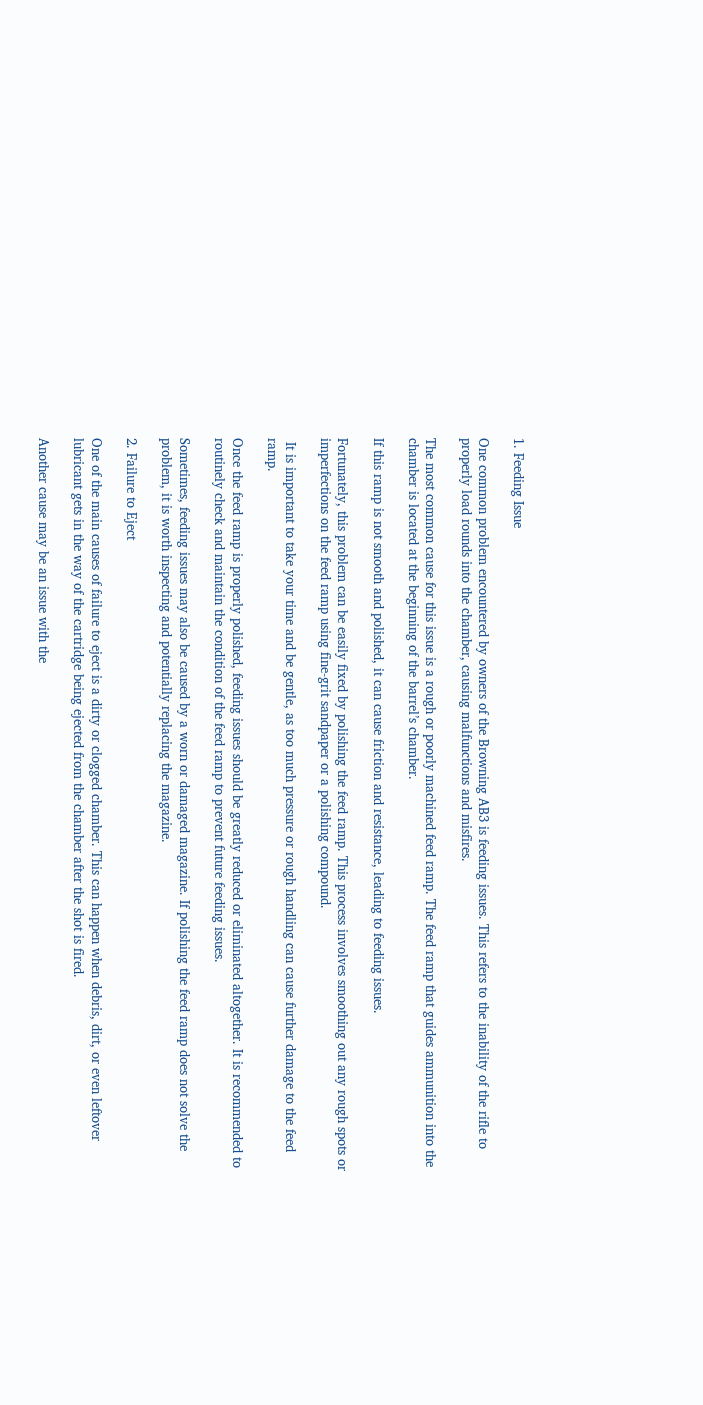1. Feeding Issue

One common problem encountered by owners of the Browning AB3 is feeding issues. This refers to the inability of the rifle to properly load rounds into the chamber, causing malfunctions and misfires.

The most common cause for this issue is a rough or poorly machined feed ramp. The feed ramp that guides ammunition into the chamber is located at the beginning of the barrel’s chamber.

If this ramp is not smooth and polished, it can cause friction and resistance, leading to feeding issues.

Fortunately, this problem can be easily fixed by polishing the feed ramp. This process involves smoothing out any rough spots or imperfections on the feed ramp using fine-grit sandpaper or a polishing compound.

 It is important to take your time and be gentle, as too much pressure or rough handling can cause further damage to the feed ramp.

Once the feed ramp is properly polished, feeding issues should be greatly reduced or eliminated altogether. It is recommended to routinely check and maintain the condition of the feed ramp to prevent future feeding issues.

Sometimes, feeding issues may also be caused by a worn or damaged magazine. If polishing the feed ramp does not solve the problem, it is worth inspecting and potentially replacing the magazine.

2. Failure to Eject

One of the main causes of failure to eject is a dirty or clogged chamber. This can happen when debris, dirt, or even leftover lubricant gets in the way of the cartridge being ejected from the chamber after the shot is fired.

Another cause may be an issue with the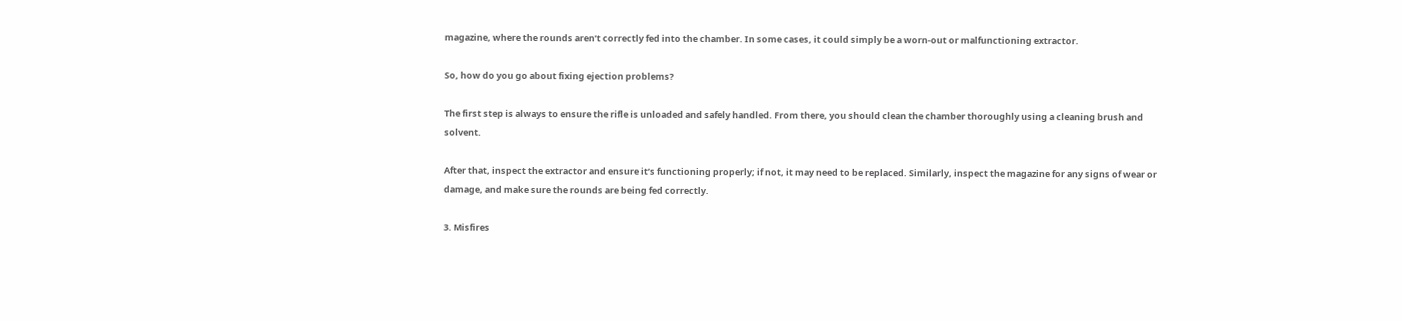magazine, where the rounds aren’t correctly fed into the chamber. In some cases, it could simply be a worn-out or malfunctioning extractor.

So, how do you go about fixing ejection problems?

The first step is always to ensure the rifle is unloaded and safely handled. From there, you should clean the chamber thoroughly using a cleaning brush and solvent.

After that, inspect the extractor and ensure it’s functioning properly; if not, it may need to be replaced. Similarly, inspect the magazine for any signs of wear or damage, and make sure the rounds are being fed correctly.

3. Misfires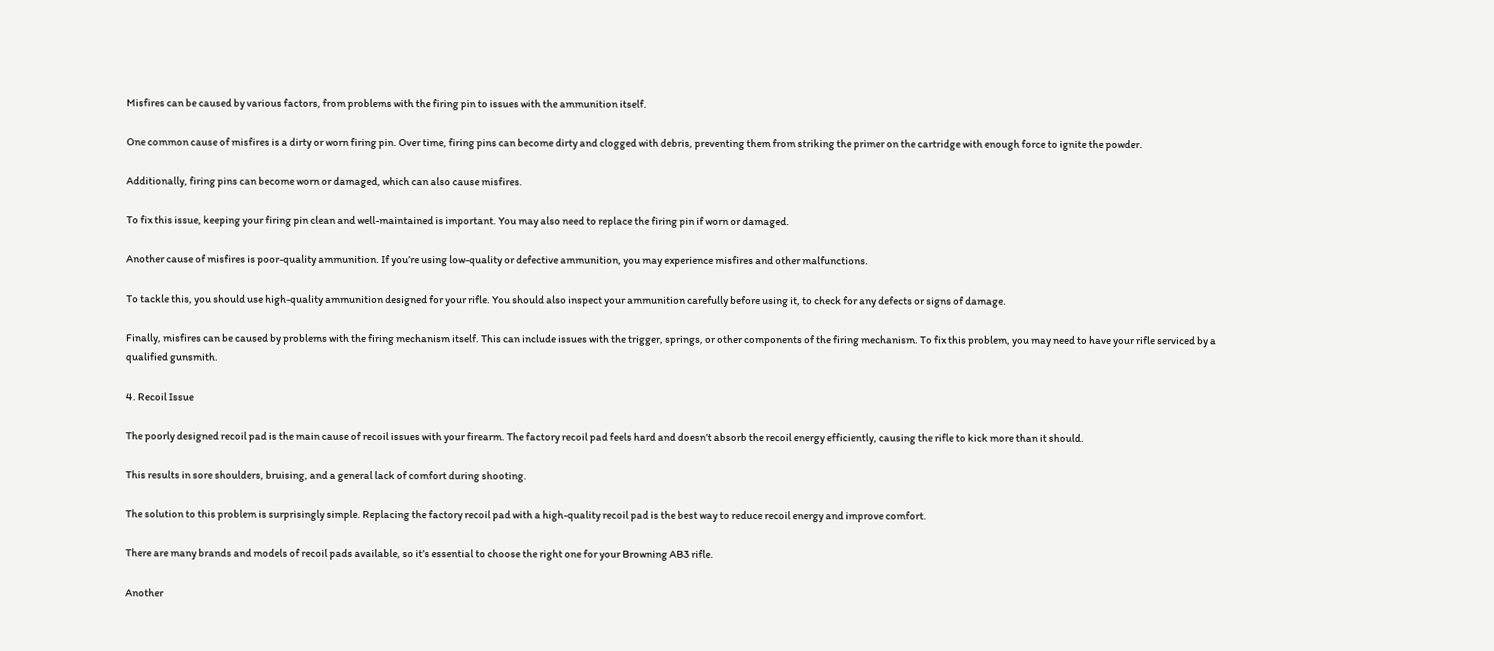Misfires can be caused by various factors, from problems with the firing pin to issues with the ammunition itself.

One common cause of misfires is a dirty or worn firing pin. Over time, firing pins can become dirty and clogged with debris, preventing them from striking the primer on the cartridge with enough force to ignite the powder.

Additionally, firing pins can become worn or damaged, which can also cause misfires.

To fix this issue, keeping your firing pin clean and well-maintained is important. You may also need to replace the firing pin if worn or damaged.

Another cause of misfires is poor-quality ammunition. If you’re using low-quality or defective ammunition, you may experience misfires and other malfunctions.

To tackle this, you should use high-quality ammunition designed for your rifle. You should also inspect your ammunition carefully before using it, to check for any defects or signs of damage.

Finally, misfires can be caused by problems with the firing mechanism itself. This can include issues with the trigger, springs, or other components of the firing mechanism. To fix this problem, you may need to have your rifle serviced by a qualified gunsmith.

4. Recoil Issue

The poorly designed recoil pad is the main cause of recoil issues with your firearm. The factory recoil pad feels hard and doesn’t absorb the recoil energy efficiently, causing the rifle to kick more than it should.

This results in sore shoulders, bruising, and a general lack of comfort during shooting.

The solution to this problem is surprisingly simple. Replacing the factory recoil pad with a high-quality recoil pad is the best way to reduce recoil energy and improve comfort.

There are many brands and models of recoil pads available, so it’s essential to choose the right one for your Browning AB3 rifle.

Another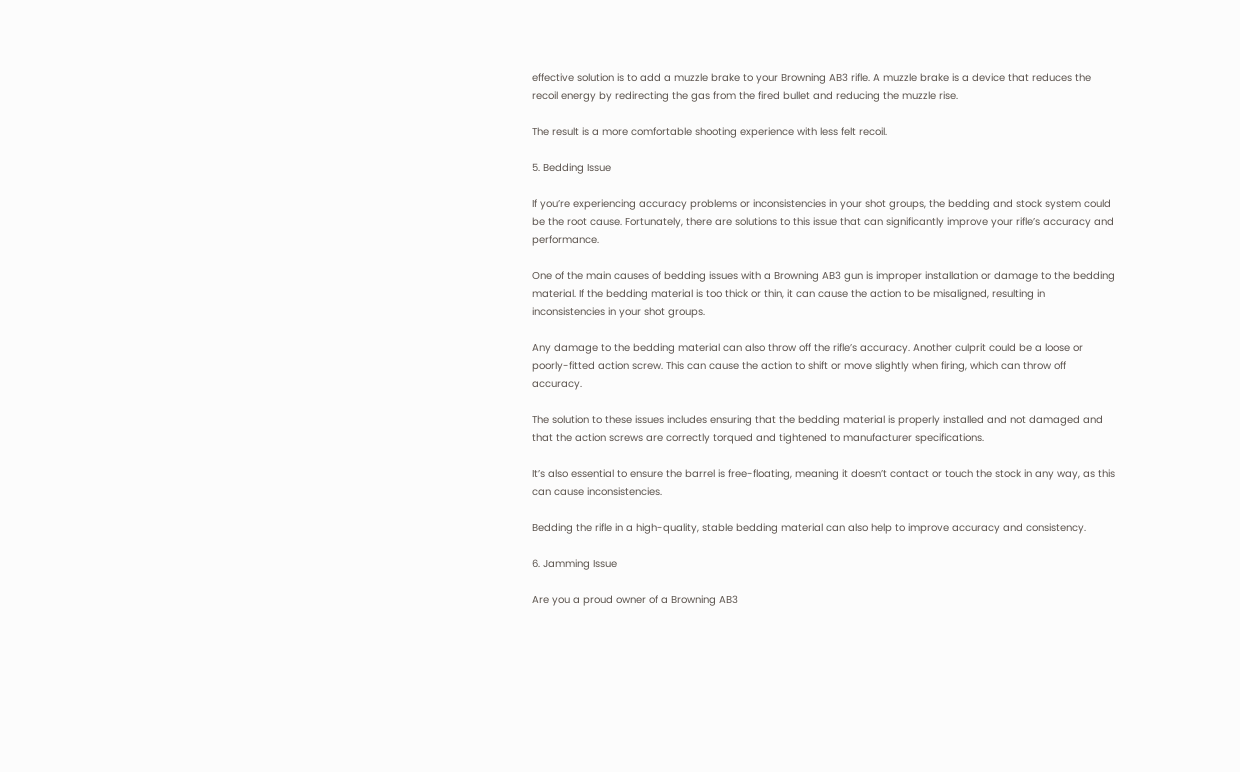effective solution is to add a muzzle brake to your Browning AB3 rifle. A muzzle brake is a device that reduces the recoil energy by redirecting the gas from the fired bullet and reducing the muzzle rise.

The result is a more comfortable shooting experience with less felt recoil.

5. Bedding Issue

If you’re experiencing accuracy problems or inconsistencies in your shot groups, the bedding and stock system could be the root cause. Fortunately, there are solutions to this issue that can significantly improve your rifle’s accuracy and performance.

One of the main causes of bedding issues with a Browning AB3 gun is improper installation or damage to the bedding material. If the bedding material is too thick or thin, it can cause the action to be misaligned, resulting in inconsistencies in your shot groups.

Any damage to the bedding material can also throw off the rifle’s accuracy. Another culprit could be a loose or poorly-fitted action screw. This can cause the action to shift or move slightly when firing, which can throw off accuracy.

The solution to these issues includes ensuring that the bedding material is properly installed and not damaged and that the action screws are correctly torqued and tightened to manufacturer specifications.

It’s also essential to ensure the barrel is free-floating, meaning it doesn’t contact or touch the stock in any way, as this can cause inconsistencies.

Bedding the rifle in a high-quality, stable bedding material can also help to improve accuracy and consistency.

6. Jamming Issue

Are you a proud owner of a Browning AB3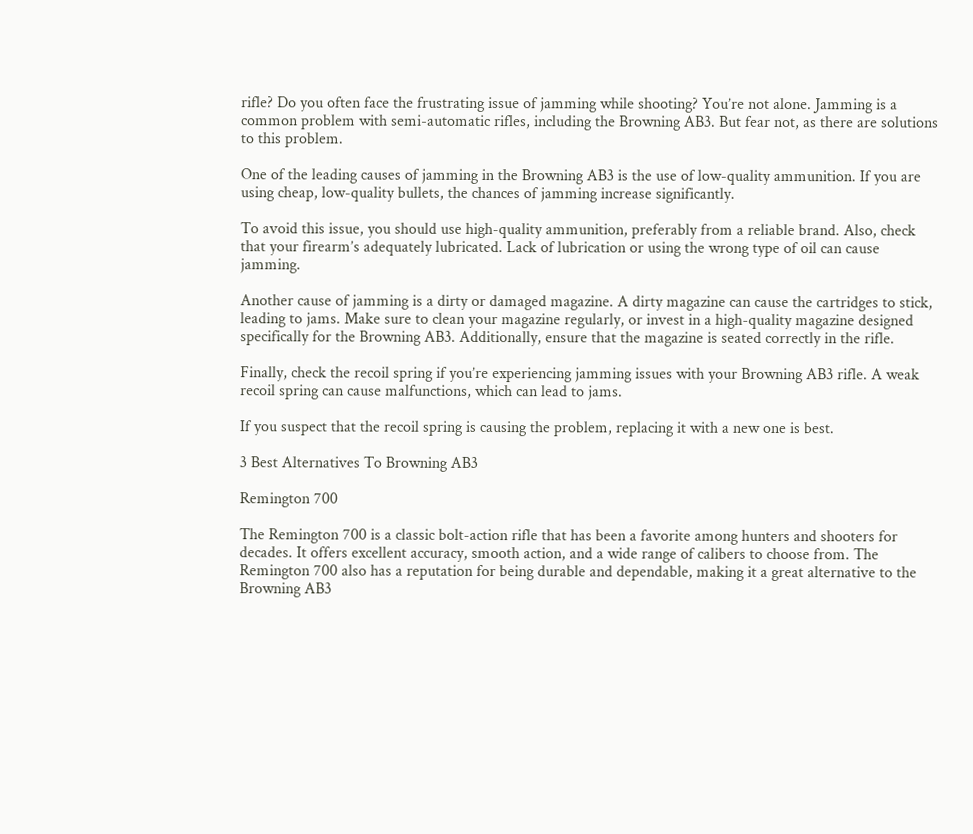rifle? Do you often face the frustrating issue of jamming while shooting? You’re not alone. Jamming is a common problem with semi-automatic rifles, including the Browning AB3. But fear not, as there are solutions to this problem.

One of the leading causes of jamming in the Browning AB3 is the use of low-quality ammunition. If you are using cheap, low-quality bullets, the chances of jamming increase significantly.

To avoid this issue, you should use high-quality ammunition, preferably from a reliable brand. Also, check that your firearm’s adequately lubricated. Lack of lubrication or using the wrong type of oil can cause jamming.

Another cause of jamming is a dirty or damaged magazine. A dirty magazine can cause the cartridges to stick, leading to jams. Make sure to clean your magazine regularly, or invest in a high-quality magazine designed specifically for the Browning AB3. Additionally, ensure that the magazine is seated correctly in the rifle.

Finally, check the recoil spring if you’re experiencing jamming issues with your Browning AB3 rifle. A weak recoil spring can cause malfunctions, which can lead to jams.

If you suspect that the recoil spring is causing the problem, replacing it with a new one is best.

3 Best Alternatives To Browning AB3

Remington 700

The Remington 700 is a classic bolt-action rifle that has been a favorite among hunters and shooters for decades. It offers excellent accuracy, smooth action, and a wide range of calibers to choose from. The Remington 700 also has a reputation for being durable and dependable, making it a great alternative to the Browning AB3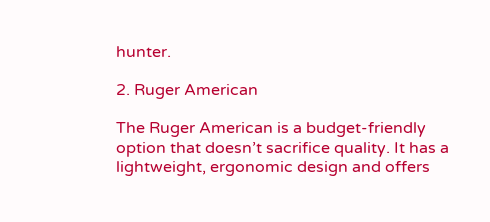hunter.

2. Ruger American

The Ruger American is a budget-friendly option that doesn’t sacrifice quality. It has a lightweight, ergonomic design and offers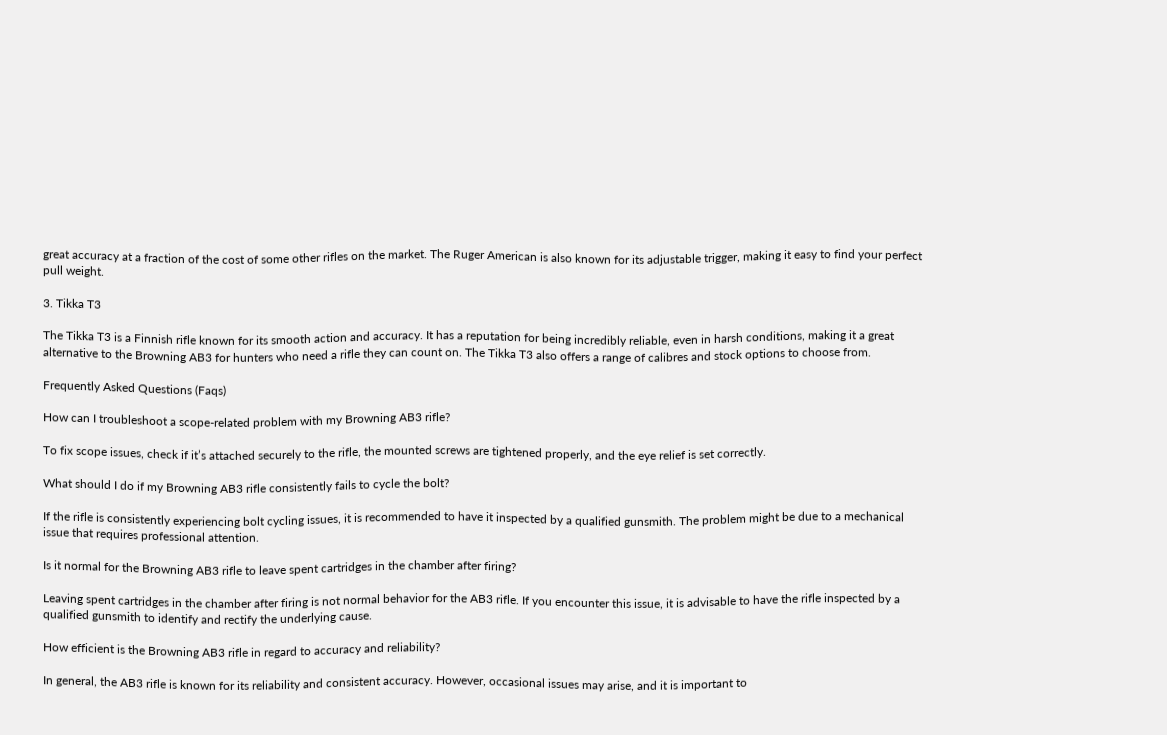great accuracy at a fraction of the cost of some other rifles on the market. The Ruger American is also known for its adjustable trigger, making it easy to find your perfect pull weight.

3. Tikka T3

The Tikka T3 is a Finnish rifle known for its smooth action and accuracy. It has a reputation for being incredibly reliable, even in harsh conditions, making it a great alternative to the Browning AB3 for hunters who need a rifle they can count on. The Tikka T3 also offers a range of calibres and stock options to choose from.

Frequently Asked Questions (Faqs)

How can I troubleshoot a scope-related problem with my Browning AB3 rifle?

To fix scope issues, check if it’s attached securely to the rifle, the mounted screws are tightened properly, and the eye relief is set correctly.

What should I do if my Browning AB3 rifle consistently fails to cycle the bolt?

If the rifle is consistently experiencing bolt cycling issues, it is recommended to have it inspected by a qualified gunsmith. The problem might be due to a mechanical issue that requires professional attention.

Is it normal for the Browning AB3 rifle to leave spent cartridges in the chamber after firing?

Leaving spent cartridges in the chamber after firing is not normal behavior for the AB3 rifle. If you encounter this issue, it is advisable to have the rifle inspected by a qualified gunsmith to identify and rectify the underlying cause.

How efficient is the Browning AB3 rifle in regard to accuracy and reliability?

In general, the AB3 rifle is known for its reliability and consistent accuracy. However, occasional issues may arise, and it is important to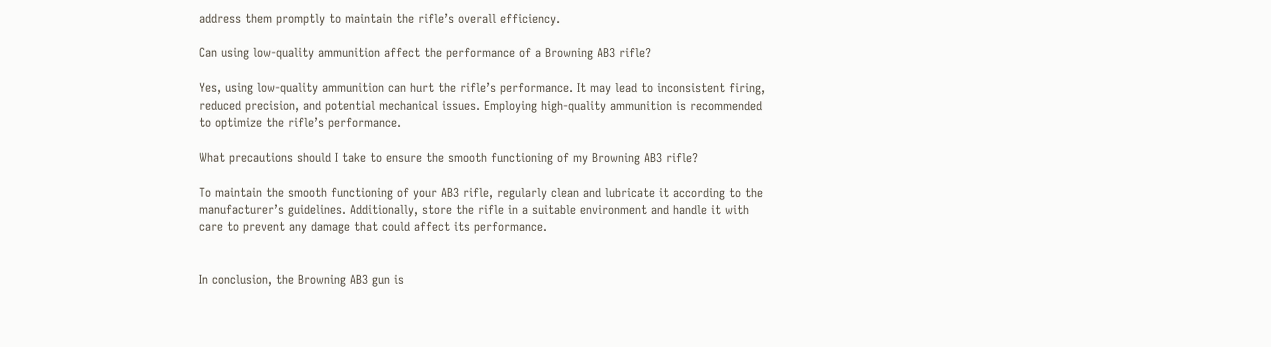address them promptly to maintain the rifle’s overall efficiency.

Can using low-quality ammunition affect the performance of a Browning AB3 rifle?

Yes, using low-quality ammunition can hurt the rifle’s performance. It may lead to inconsistent firing, reduced precision, and potential mechanical issues. Employing high-quality ammunition is recommended to optimize the rifle’s performance.

What precautions should I take to ensure the smooth functioning of my Browning AB3 rifle?

To maintain the smooth functioning of your AB3 rifle, regularly clean and lubricate it according to the manufacturer’s guidelines. Additionally, store the rifle in a suitable environment and handle it with care to prevent any damage that could affect its performance.


In conclusion, the Browning AB3 gun is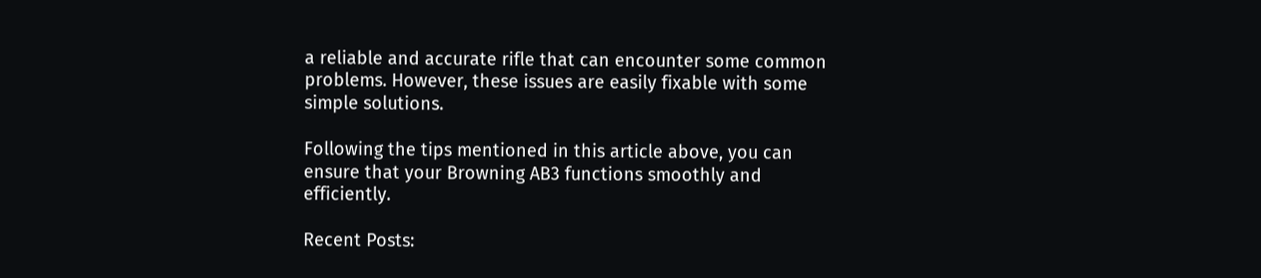a reliable and accurate rifle that can encounter some common problems. However, these issues are easily fixable with some simple solutions.

Following the tips mentioned in this article above, you can ensure that your Browning AB3 functions smoothly and efficiently.

Recent Posts: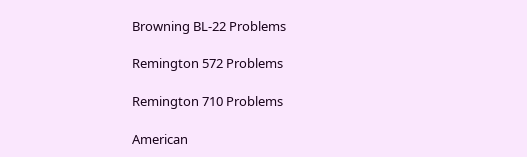Browning BL-22 Problems

Remington 572 Problems

Remington 710 Problems

American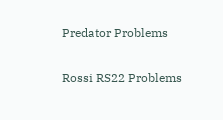Predator Problems

Rossi RS22 Problems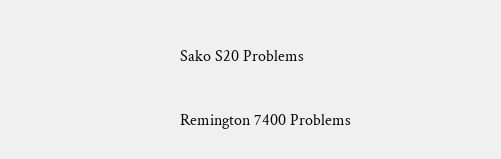Sako S20 Problems

Remington 7400 Problems